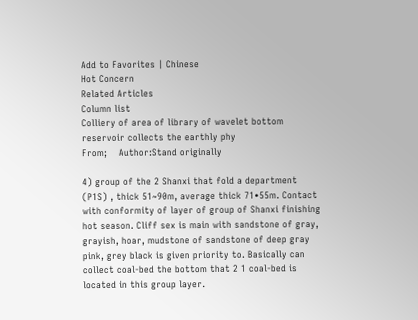Add to Favorites | Chinese
Hot Concern
Related Articles
Column list
Colliery of area of library of wavelet bottom reservoir collects the earthly phy
From;    Author:Stand originally

4) group of the 2 Shanxi that fold a department (P1S) , thick 51~90m, average thick 71•55m. Contact with conformity of layer of group of Shanxi finishing hot season. Cliff sex is main with sandstone of gray, grayish, hoar, mudstone of sandstone of deep gray pink, grey black is given priority to. Basically can collect coal-bed the bottom that 2 1 coal-bed is located in this group layer.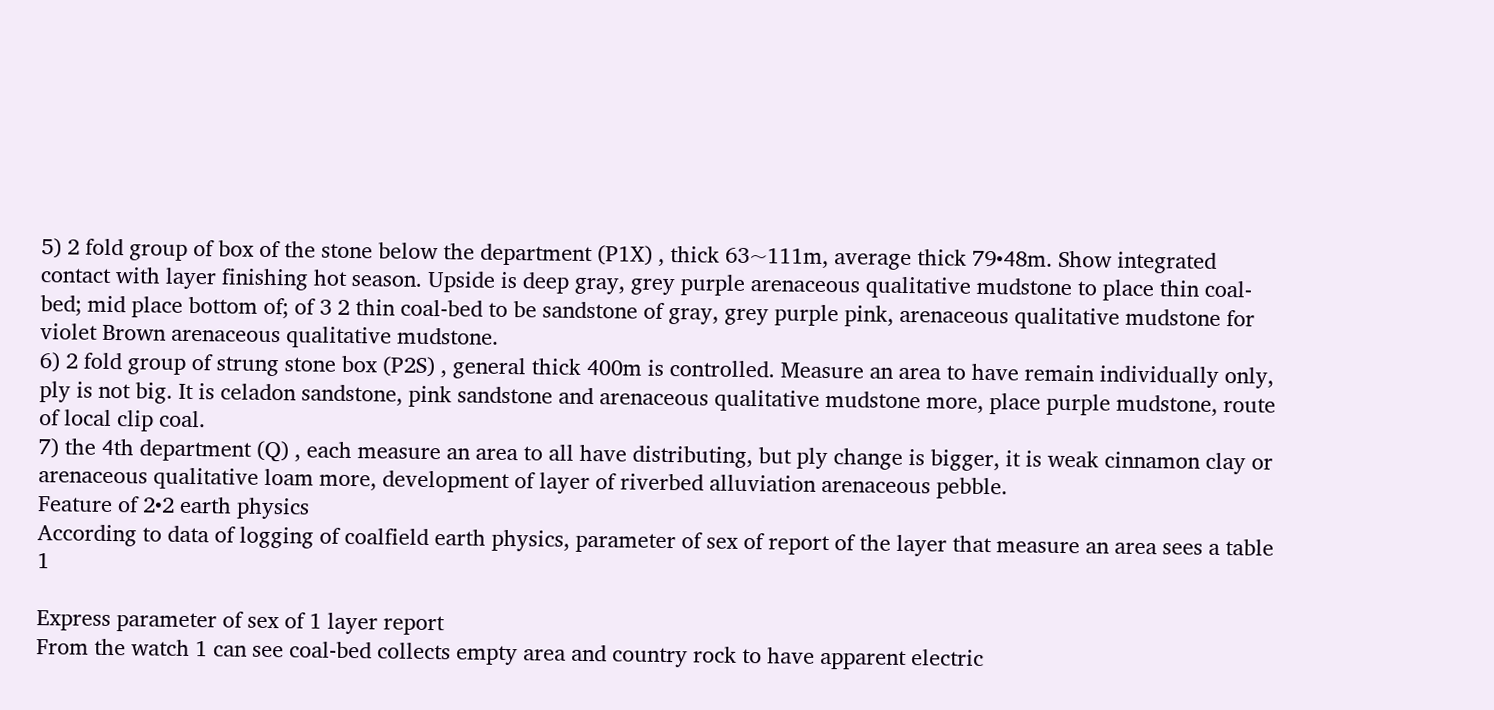5) 2 fold group of box of the stone below the department (P1X) , thick 63~111m, average thick 79•48m. Show integrated contact with layer finishing hot season. Upside is deep gray, grey purple arenaceous qualitative mudstone to place thin coal-bed; mid place bottom of; of 3 2 thin coal-bed to be sandstone of gray, grey purple pink, arenaceous qualitative mudstone for violet Brown arenaceous qualitative mudstone.
6) 2 fold group of strung stone box (P2S) , general thick 400m is controlled. Measure an area to have remain individually only, ply is not big. It is celadon sandstone, pink sandstone and arenaceous qualitative mudstone more, place purple mudstone, route of local clip coal.
7) the 4th department (Q) , each measure an area to all have distributing, but ply change is bigger, it is weak cinnamon clay or arenaceous qualitative loam more, development of layer of riverbed alluviation arenaceous pebble.
Feature of 2•2 earth physics
According to data of logging of coalfield earth physics, parameter of sex of report of the layer that measure an area sees a table 1

Express parameter of sex of 1 layer report
From the watch 1 can see coal-bed collects empty area and country rock to have apparent electric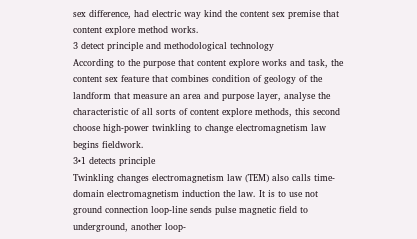sex difference, had electric way kind the content sex premise that content explore method works.
3 detect principle and methodological technology
According to the purpose that content explore works and task, the content sex feature that combines condition of geology of the landform that measure an area and purpose layer, analyse the characteristic of all sorts of content explore methods, this second choose high-power twinkling to change electromagnetism law begins fieldwork.
3•1 detects principle
Twinkling changes electromagnetism law (TEM) also calls time-domain electromagnetism induction the law. It is to use not ground connection loop-line sends pulse magnetic field to underground, another loop-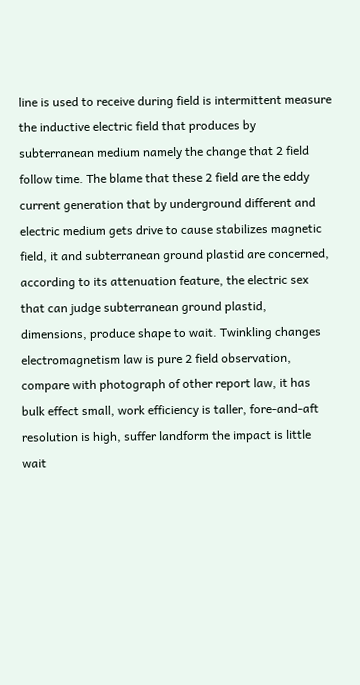line is used to receive during field is intermittent measure the inductive electric field that produces by subterranean medium namely the change that 2 field follow time. The blame that these 2 field are the eddy current generation that by underground different and electric medium gets drive to cause stabilizes magnetic field, it and subterranean ground plastid are concerned, according to its attenuation feature, the electric sex that can judge subterranean ground plastid, dimensions, produce shape to wait. Twinkling changes electromagnetism law is pure 2 field observation, compare with photograph of other report law, it has bulk effect small, work efficiency is taller, fore-and-aft resolution is high, suffer landform the impact is little wait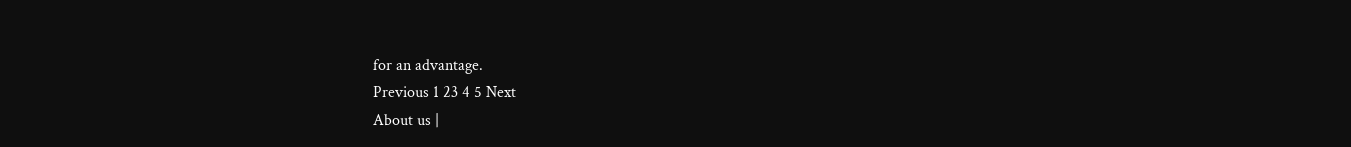for an advantage.
Previous 1 23 4 5 Next
About us |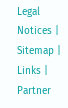Legal Notices | Sitemap | Links | Partner